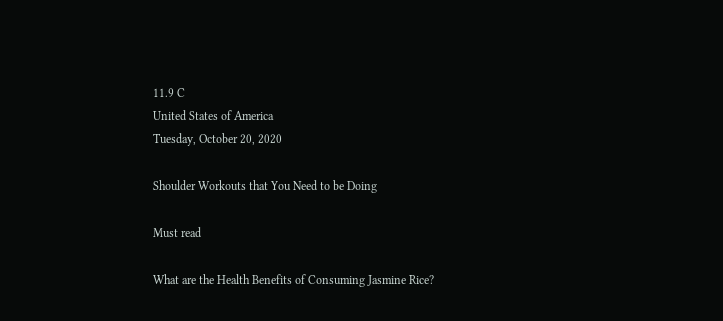11.9 C
United States of America
Tuesday, October 20, 2020

Shoulder Workouts that You Need to be Doing

Must read

What are the Health Benefits of Consuming Jasmine Rice?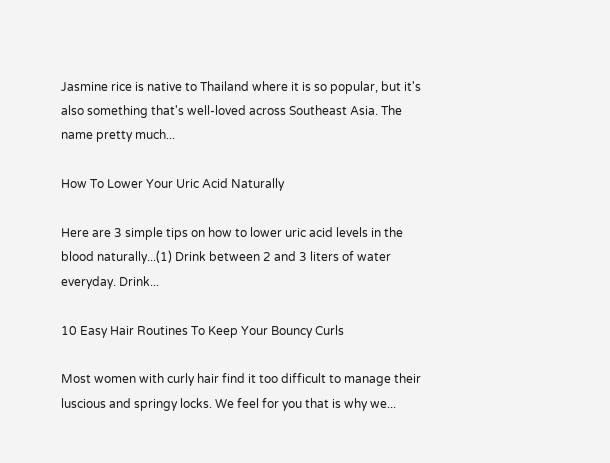Jasmine rice is native to Thailand where it is so popular, but it's also something that's well-loved across Southeast Asia. The name pretty much...

How To Lower Your Uric Acid Naturally

Here are 3 simple tips on how to lower uric acid levels in the blood naturally...(1) Drink between 2 and 3 liters of water everyday. Drink...

10 Easy Hair Routines To Keep Your Bouncy Curls

Most women with curly hair find it too difficult to manage their luscious and springy locks. We feel for you that is why we...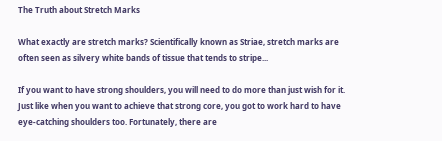The Truth about Stretch Marks

What exactly are stretch marks? Scientifically known as Striae, stretch marks are often seen as silvery white bands of tissue that tends to stripe...

If you want to have strong shoulders, you will need to do more than just wish for it. Just like when you want to achieve that strong core, you got to work hard to have eye-catching shoulders too. Fortunately, there are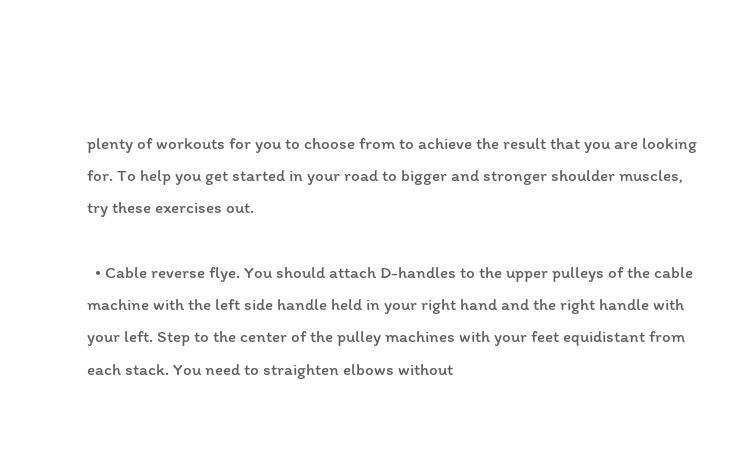plenty of workouts for you to choose from to achieve the result that you are looking for. To help you get started in your road to bigger and stronger shoulder muscles, try these exercises out.

  • Cable reverse flye. You should attach D-handles to the upper pulleys of the cable machine with the left side handle held in your right hand and the right handle with your left. Step to the center of the pulley machines with your feet equidistant from each stack. You need to straighten elbows without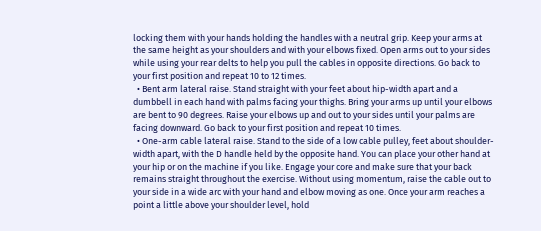locking them with your hands holding the handles with a neutral grip. Keep your arms at the same height as your shoulders and with your elbows fixed. Open arms out to your sides while using your rear delts to help you pull the cables in opposite directions. Go back to your first position and repeat 10 to 12 times.
  • Bent arm lateral raise. Stand straight with your feet about hip-width apart and a dumbbell in each hand with palms facing your thighs. Bring your arms up until your elbows are bent to 90 degrees. Raise your elbows up and out to your sides until your palms are facing downward. Go back to your first position and repeat 10 times.
  • One-arm cable lateral raise. Stand to the side of a low cable pulley, feet about shoulder-width apart, with the D handle held by the opposite hand. You can place your other hand at your hip or on the machine if you like. Engage your core and make sure that your back remains straight throughout the exercise. Without using momentum, raise the cable out to your side in a wide arc with your hand and elbow moving as one. Once your arm reaches a point a little above your shoulder level, hold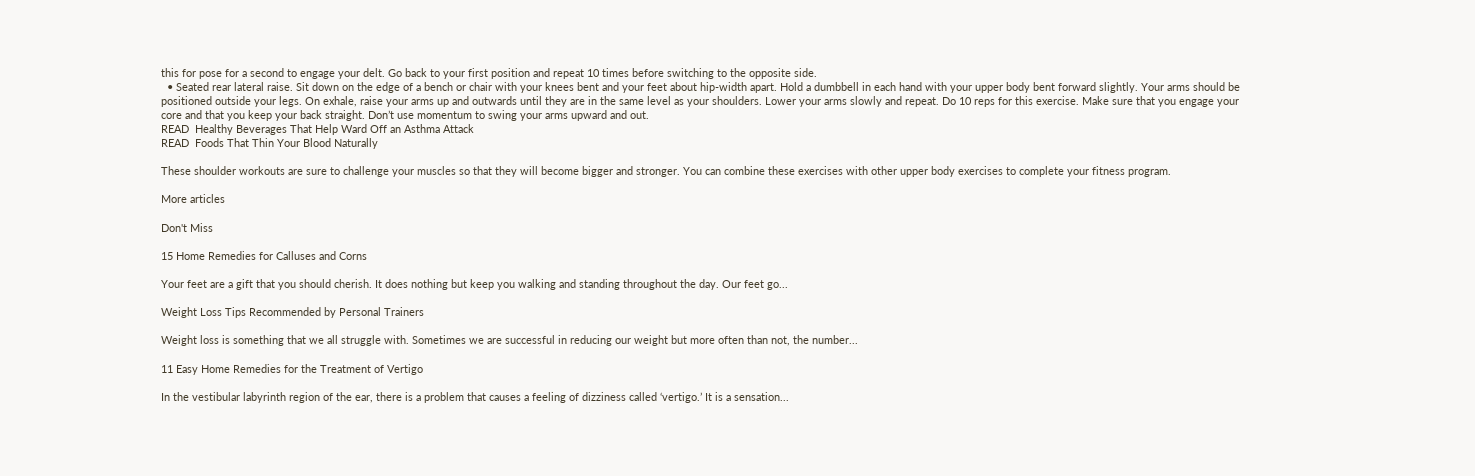this for pose for a second to engage your delt. Go back to your first position and repeat 10 times before switching to the opposite side.
  • Seated rear lateral raise. Sit down on the edge of a bench or chair with your knees bent and your feet about hip-width apart. Hold a dumbbell in each hand with your upper body bent forward slightly. Your arms should be positioned outside your legs. On exhale, raise your arms up and outwards until they are in the same level as your shoulders. Lower your arms slowly and repeat. Do 10 reps for this exercise. Make sure that you engage your core and that you keep your back straight. Don’t use momentum to swing your arms upward and out.
READ  Healthy Beverages That Help Ward Off an Asthma Attack
READ  Foods That Thin Your Blood Naturally

These shoulder workouts are sure to challenge your muscles so that they will become bigger and stronger. You can combine these exercises with other upper body exercises to complete your fitness program.

More articles

Don't Miss

15 Home Remedies for Calluses and Corns

Your feet are a gift that you should cherish. It does nothing but keep you walking and standing throughout the day. Our feet go...

Weight Loss Tips Recommended by Personal Trainers

Weight loss is something that we all struggle with. Sometimes we are successful in reducing our weight but more often than not, the number...

11 Easy Home Remedies for the Treatment of Vertigo

In the vestibular labyrinth region of the ear, there is a problem that causes a feeling of dizziness called ‘vertigo.’ It is a sensation...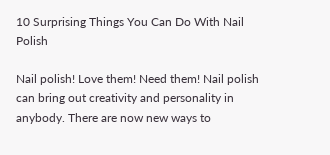10 Surprising Things You Can Do With Nail Polish

Nail polish! Love them! Need them! Nail polish can bring out creativity and personality in anybody. There are now new ways to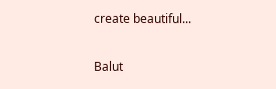create beautiful...

Balut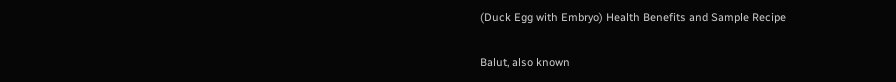(Duck Egg with Embryo) Health Benefits and Sample Recipe

Balut, also known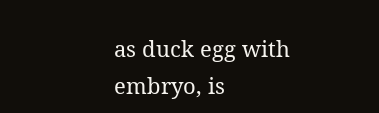as duck egg with embryo, is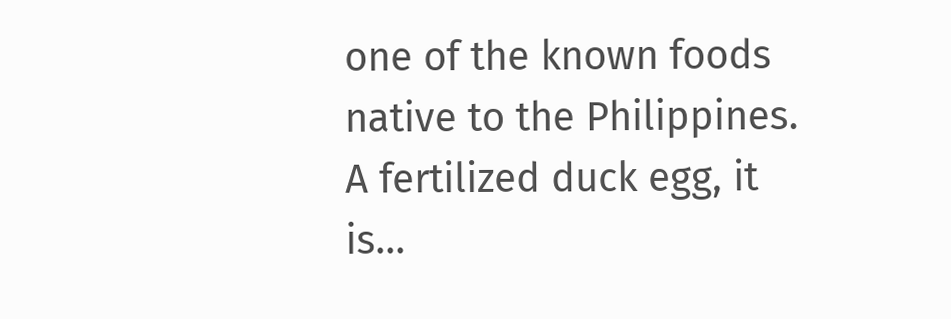one of the known foods native to the Philippines. A fertilized duck egg, it is...